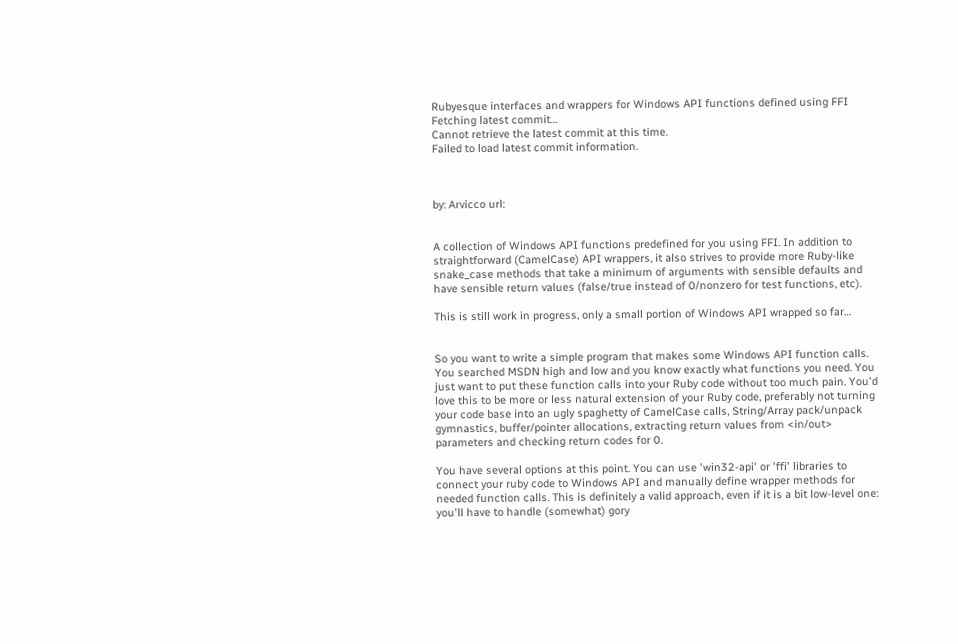Rubyesque interfaces and wrappers for Windows API functions defined using FFI
Fetching latest commit…
Cannot retrieve the latest commit at this time.
Failed to load latest commit information.



by: Arvicco url:


A collection of Windows API functions predefined for you using FFI. In addition to straightforward (CamelCase) API wrappers, it also strives to provide more Ruby-like snake_case methods that take a minimum of arguments with sensible defaults and have sensible return values (false/true instead of 0/nonzero for test functions, etc).

This is still work in progress, only a small portion of Windows API wrapped so far…


So you want to write a simple program that makes some Windows API function calls. You searched MSDN high and low and you know exactly what functions you need. You just want to put these function calls into your Ruby code without too much pain. You'd love this to be more or less natural extension of your Ruby code, preferably not turning your code base into an ugly spaghetty of CamelCase calls, String/Array pack/unpack gymnastics, buffer/pointer allocations, extracting return values from <in/out> parameters and checking return codes for 0.

You have several options at this point. You can use 'win32-api' or 'ffi' libraries to connect your ruby code to Windows API and manually define wrapper methods for needed function calls. This is definitely a valid approach, even if it is a bit low-level one: you'll have to handle (somewhat) gory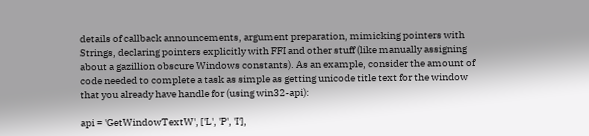details of callback announcements, argument preparation, mimicking pointers with Strings, declaring pointers explicitly with FFI and other stuff (like manually assigning about a gazillion obscure Windows constants). As an example, consider the amount of code needed to complete a task as simple as getting unicode title text for the window that you already have handle for (using win32-api):

api = 'GetWindowTextW', ['L', 'P', 'I'],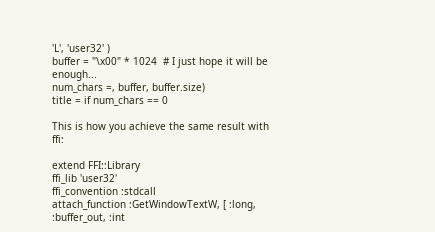'L', 'user32' )
buffer = "\x00" * 1024  # I just hope it will be enough...
num_chars =, buffer, buffer.size)
title = if num_chars == 0

This is how you achieve the same result with ffi:

extend FFI::Library
ffi_lib 'user32'
ffi_convention :stdcall
attach_function :GetWindowTextW, [ :long, :buffer_out, :int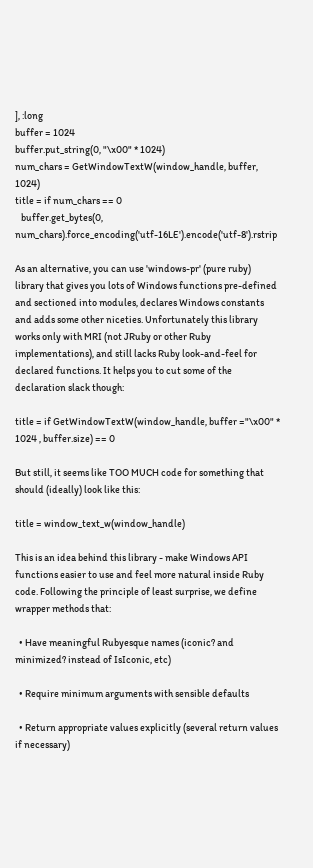], :long
buffer = 1024
buffer.put_string(0, "\x00" * 1024)
num_chars = GetWindowTextW(window_handle, buffer, 1024)
title = if num_chars == 0
   buffer.get_bytes(0, num_chars).force_encoding('utf-16LE').encode('utf-8').rstrip

As an alternative, you can use 'windows-pr' (pure ruby) library that gives you lots of Windows functions pre-defined and sectioned into modules, declares Windows constants and adds some other niceties. Unfortunately this library works only with MRI (not JRuby or other Ruby implementations), and still lacks Ruby look-and-feel for declared functions. It helps you to cut some of the declaration slack though:

title = if GetWindowTextW(window_handle, buffer ="\x00" * 1024 , buffer.size) == 0

But still, it seems like TOO MUCH code for something that should (ideally) look like this:

title = window_text_w(window_handle)

This is an idea behind this library - make Windows API functions easier to use and feel more natural inside Ruby code. Following the principle of least surprise, we define wrapper methods that:

  • Have meaningful Rubyesque names (iconic? and minimized? instead of IsIconic, etc)

  • Require minimum arguments with sensible defaults

  • Return appropriate values explicitly (several return values if necessary)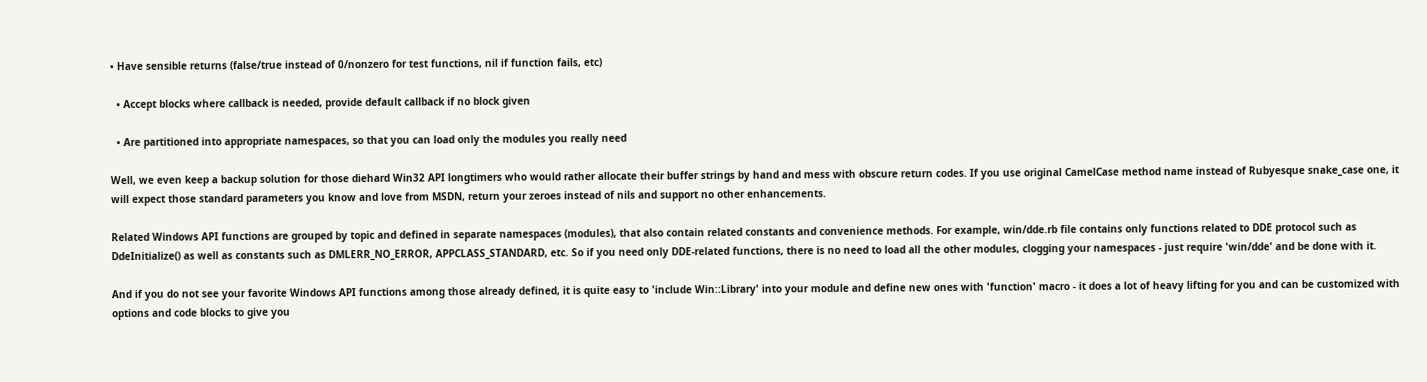• Have sensible returns (false/true instead of 0/nonzero for test functions, nil if function fails, etc)

  • Accept blocks where callback is needed, provide default callback if no block given

  • Are partitioned into appropriate namespaces, so that you can load only the modules you really need

Well, we even keep a backup solution for those diehard Win32 API longtimers who would rather allocate their buffer strings by hand and mess with obscure return codes. If you use original CamelCase method name instead of Rubyesque snake_case one, it will expect those standard parameters you know and love from MSDN, return your zeroes instead of nils and support no other enhancements.

Related Windows API functions are grouped by topic and defined in separate namespaces (modules), that also contain related constants and convenience methods. For example, win/dde.rb file contains only functions related to DDE protocol such as DdeInitialize() as well as constants such as DMLERR_NO_ERROR, APPCLASS_STANDARD, etc. So if you need only DDE-related functions, there is no need to load all the other modules, clogging your namespaces - just require 'win/dde' and be done with it.

And if you do not see your favorite Windows API functions among those already defined, it is quite easy to 'include Win::Library' into your module and define new ones with 'function' macro - it does a lot of heavy lifting for you and can be customized with options and code blocks to give you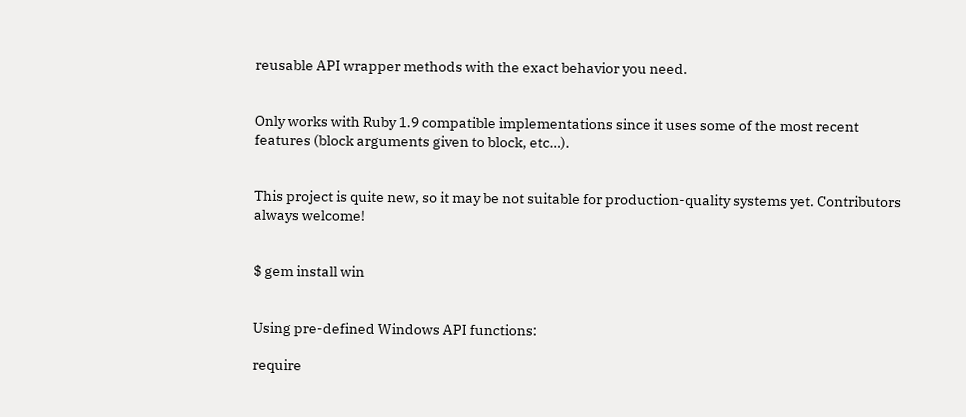reusable API wrapper methods with the exact behavior you need.


Only works with Ruby 1.9 compatible implementations since it uses some of the most recent features (block arguments given to block, etc…).


This project is quite new, so it may be not suitable for production-quality systems yet. Contributors always welcome!


$ gem install win


Using pre-defined Windows API functions:

require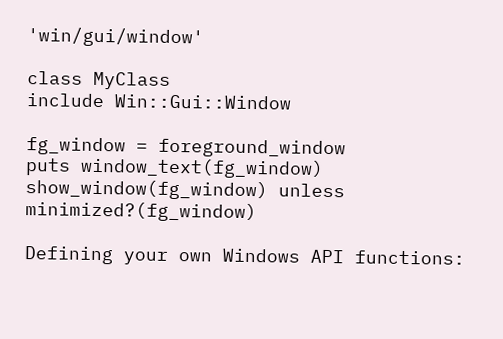'win/gui/window'

class MyClass
include Win::Gui::Window

fg_window = foreground_window
puts window_text(fg_window)
show_window(fg_window) unless minimized?(fg_window)

Defining your own Windows API functions: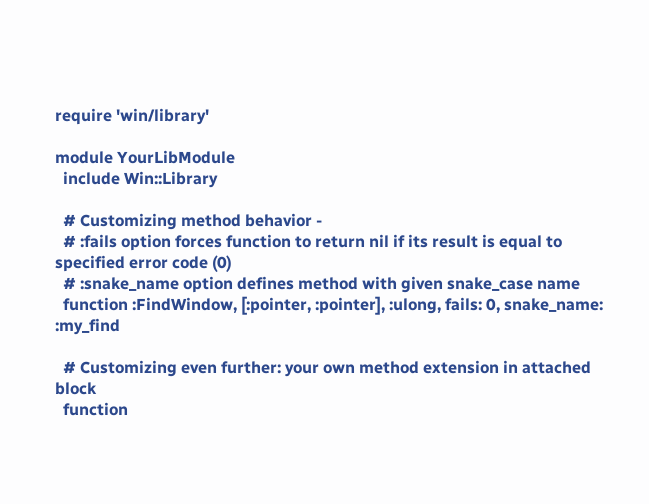require 'win/library'

module YourLibModule
  include Win::Library

  # Customizing method behavior -
  # :fails option forces function to return nil if its result is equal to specified error code (0)
  # :snake_name option defines method with given snake_case name
  function :FindWindow, [:pointer, :pointer], :ulong, fails: 0, snake_name: :my_find

  # Customizing even further: your own method extension in attached block
  function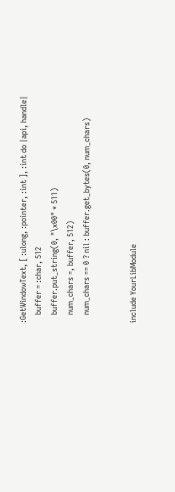:GetWindowText, [ :ulong, :pointer, :int ], :int do |api, handle|
    buffer = :char, 512
    buffer.put_string(0, "\x00" * 511)
    num_chars =, buffer, 512)
    num_chars == 0 ? nil : buffer.get_bytes(0, num_chars)


include YourLibModule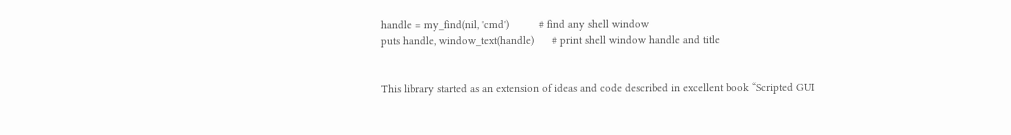handle = my_find(nil, 'cmd')          # find any shell window
puts handle, window_text(handle)      # print shell window handle and title


This library started as an extension of ideas and code described in excellent book “Scripted GUI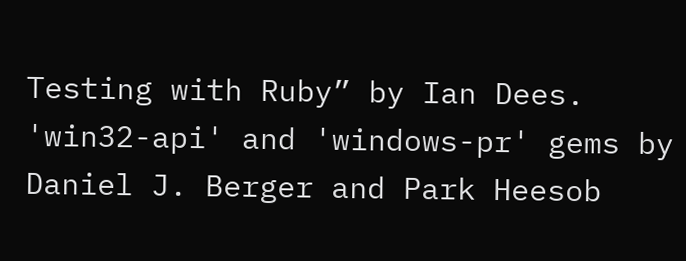Testing with Ruby” by Ian Dees. 'win32-api' and 'windows-pr' gems by Daniel J. Berger and Park Heesob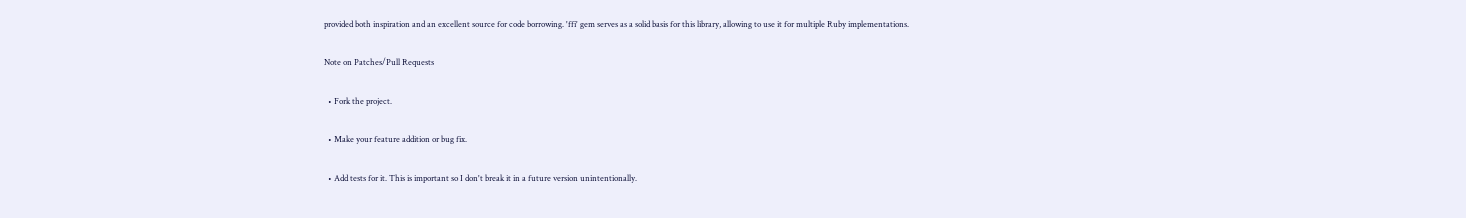provided both inspiration and an excellent source for code borrowing. 'ffi' gem serves as a solid basis for this library, allowing to use it for multiple Ruby implementations.

Note on Patches/Pull Requests

  • Fork the project.

  • Make your feature addition or bug fix.

  • Add tests for it. This is important so I don't break it in a future version unintentionally.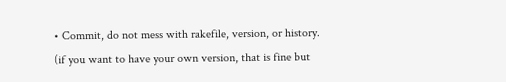• Commit, do not mess with rakefile, version, or history. (if you want to have your own version, that is fine but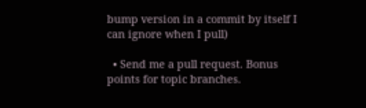bump version in a commit by itself I can ignore when I pull)

  • Send me a pull request. Bonus points for topic branches.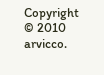Copyright © 2010 arvicco.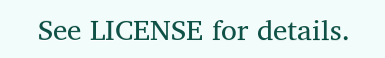See LICENSE for details.